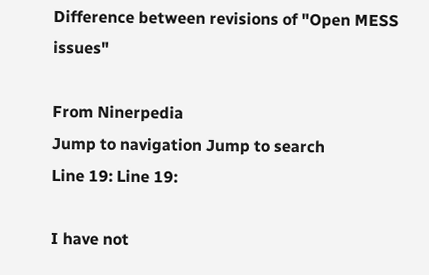Difference between revisions of "Open MESS issues"

From Ninerpedia
Jump to navigation Jump to search
Line 19: Line 19:

I have not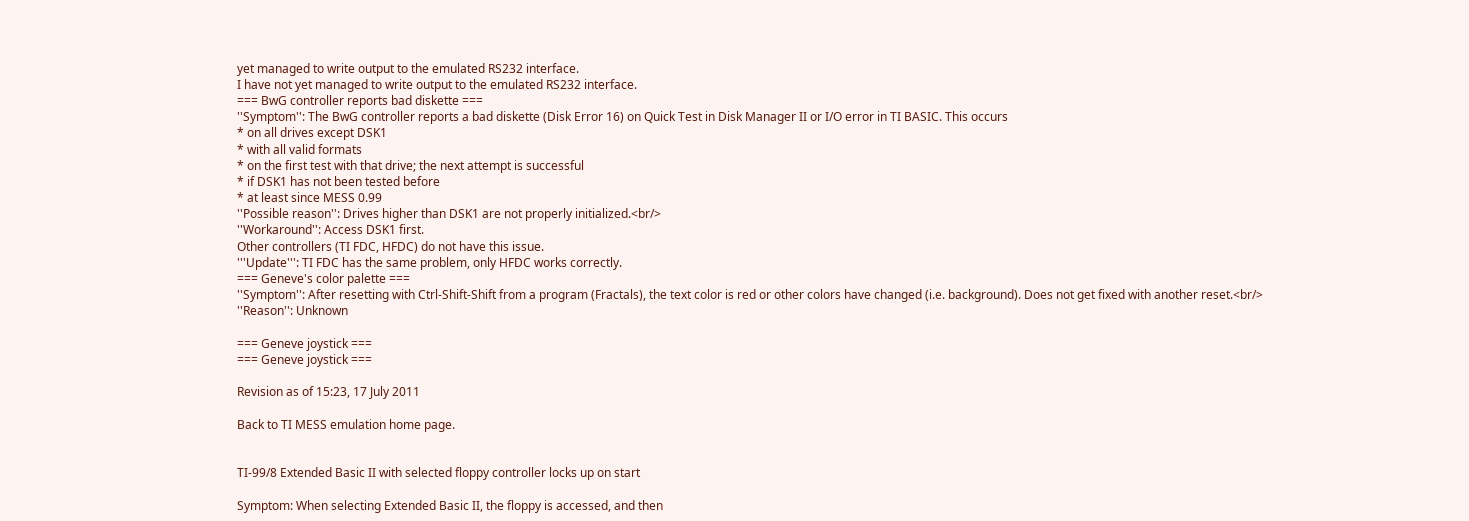yet managed to write output to the emulated RS232 interface.
I have not yet managed to write output to the emulated RS232 interface.
=== BwG controller reports bad diskette ===
''Symptom'': The BwG controller reports a bad diskette (Disk Error 16) on Quick Test in Disk Manager II or I/O error in TI BASIC. This occurs
* on all drives except DSK1
* with all valid formats
* on the first test with that drive; the next attempt is successful
* if DSK1 has not been tested before
* at least since MESS 0.99
''Possible reason'': Drives higher than DSK1 are not properly initialized.<br/>
''Workaround'': Access DSK1 first.
Other controllers (TI FDC, HFDC) do not have this issue.
'''Update''': TI FDC has the same problem, only HFDC works correctly.
=== Geneve's color palette ===
''Symptom'': After resetting with Ctrl-Shift-Shift from a program (Fractals), the text color is red or other colors have changed (i.e. background). Does not get fixed with another reset.<br/>
''Reason'': Unknown

=== Geneve joystick ===
=== Geneve joystick ===

Revision as of 15:23, 17 July 2011

Back to TI MESS emulation home page.


TI-99/8 Extended Basic II with selected floppy controller locks up on start

Symptom: When selecting Extended Basic II, the floppy is accessed, and then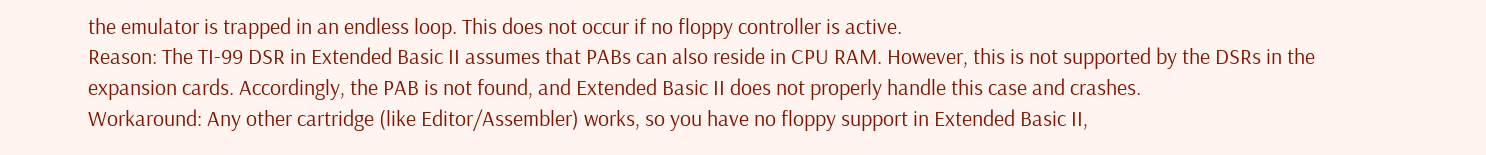the emulator is trapped in an endless loop. This does not occur if no floppy controller is active.
Reason: The TI-99 DSR in Extended Basic II assumes that PABs can also reside in CPU RAM. However, this is not supported by the DSRs in the expansion cards. Accordingly, the PAB is not found, and Extended Basic II does not properly handle this case and crashes.
Workaround: Any other cartridge (like Editor/Assembler) works, so you have no floppy support in Extended Basic II,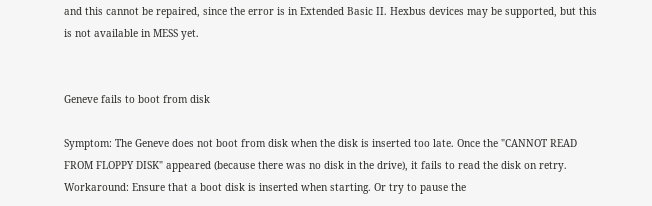and this cannot be repaired, since the error is in Extended Basic II. Hexbus devices may be supported, but this is not available in MESS yet.


Geneve fails to boot from disk

Symptom: The Geneve does not boot from disk when the disk is inserted too late. Once the "CANNOT READ FROM FLOPPY DISK" appeared (because there was no disk in the drive), it fails to read the disk on retry.
Workaround: Ensure that a boot disk is inserted when starting. Or try to pause the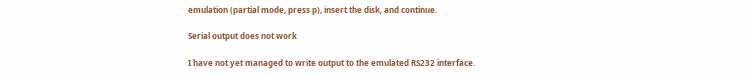emulation (partial mode, press p), insert the disk, and continue.

Serial output does not work

I have not yet managed to write output to the emulated RS232 interface.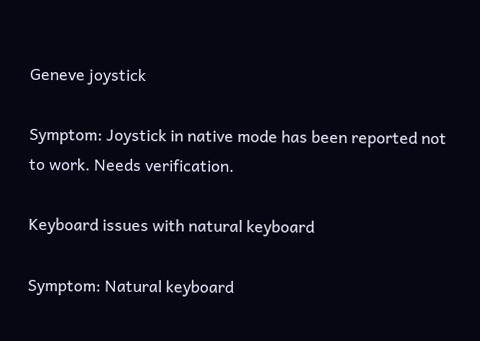Geneve joystick

Symptom: Joystick in native mode has been reported not to work. Needs verification.

Keyboard issues with natural keyboard

Symptom: Natural keyboard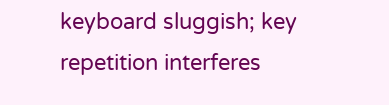keyboard sluggish; key repetition interferes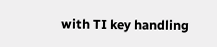with TI key handling